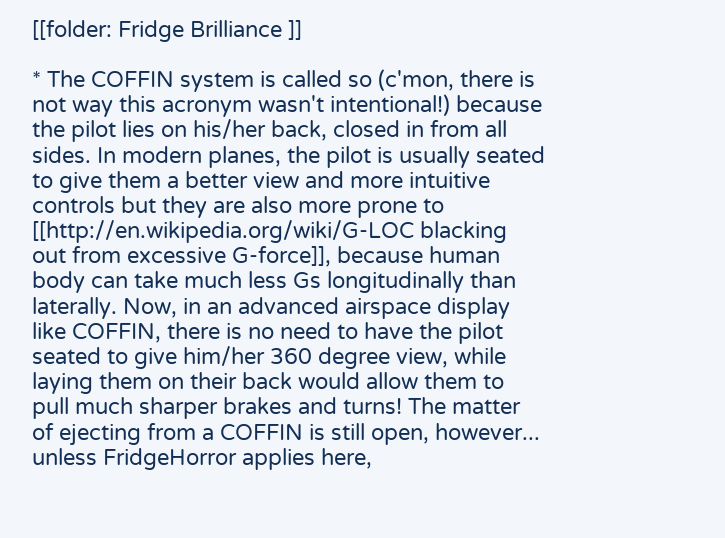[[folder: Fridge Brilliance ]]

* The COFFIN system is called so (c'mon, there is not way this acronym wasn't intentional!) because the pilot lies on his/her back, closed in from all sides. In modern planes, the pilot is usually seated to give them a better view and more intuitive controls but they are also more prone to [[http://en.wikipedia.org/wiki/G-LOC blacking out from excessive G-force]], because human body can take much less Gs longitudinally than laterally. Now, in an advanced airspace display like COFFIN, there is no need to have the pilot seated to give him/her 360 degree view, while laying them on their back would allow them to pull much sharper brakes and turns! The matter of ejecting from a COFFIN is still open, however... unless FridgeHorror applies here,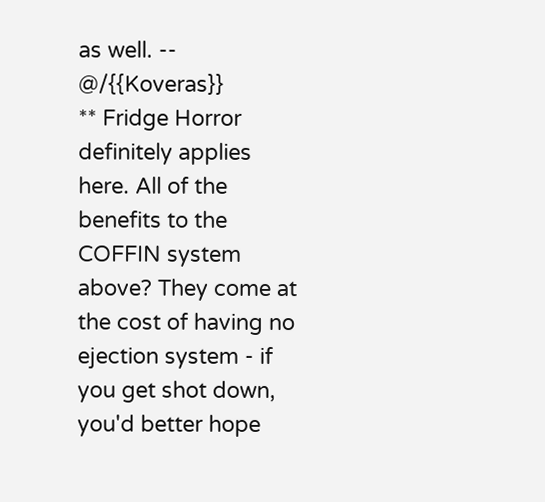as well. -- @/{{Koveras}}
** Fridge Horror definitely applies here. All of the benefits to the COFFIN system above? They come at the cost of having no ejection system - if you get shot down, you'd better hope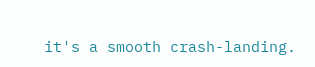it's a smooth crash-landing.